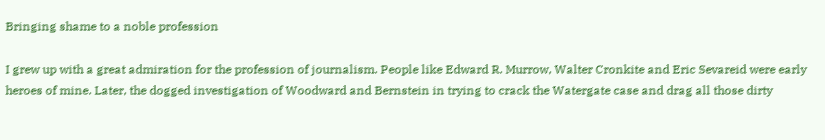Bringing shame to a noble profession

I grew up with a great admiration for the profession of journalism. People like Edward R. Murrow, Walter Cronkite and Eric Sevareid were early heroes of mine. Later, the dogged investigation of Woodward and Bernstein in trying to crack the Watergate case and drag all those dirty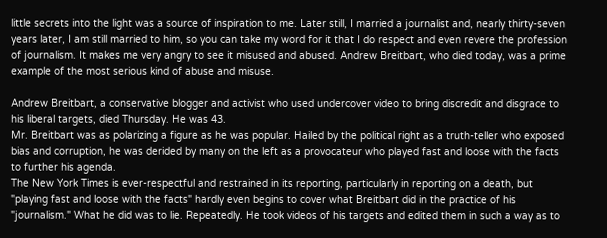little secrets into the light was a source of inspiration to me. Later still, I married a journalist and, nearly thirty-seven years later, I am still married to him, so you can take my word for it that I do respect and even revere the profession of journalism. It makes me very angry to see it misused and abused. Andrew Breitbart, who died today, was a prime example of the most serious kind of abuse and misuse.

Andrew Breitbart, a conservative blogger and activist who used undercover video to bring discredit and disgrace to his liberal targets, died Thursday. He was 43.
Mr. Breitbart was as polarizing a figure as he was popular. Hailed by the political right as a truth-teller who exposed bias and corruption, he was derided by many on the left as a provocateur who played fast and loose with the facts to further his agenda.
The New York Times is ever-respectful and restrained in its reporting, particularly in reporting on a death, but "playing fast and loose with the facts" hardly even begins to cover what Breitbart did in the practice of his "journalism." What he did was to lie. Repeatedly. He took videos of his targets and edited them in such a way as to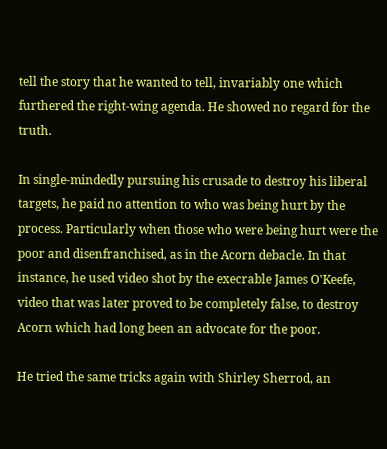tell the story that he wanted to tell, invariably one which furthered the right-wing agenda. He showed no regard for the truth.

In single-mindedly pursuing his crusade to destroy his liberal targets, he paid no attention to who was being hurt by the process. Particularly when those who were being hurt were the poor and disenfranchised, as in the Acorn debacle. In that instance, he used video shot by the execrable James O'Keefe, video that was later proved to be completely false, to destroy Acorn which had long been an advocate for the poor.

He tried the same tricks again with Shirley Sherrod, an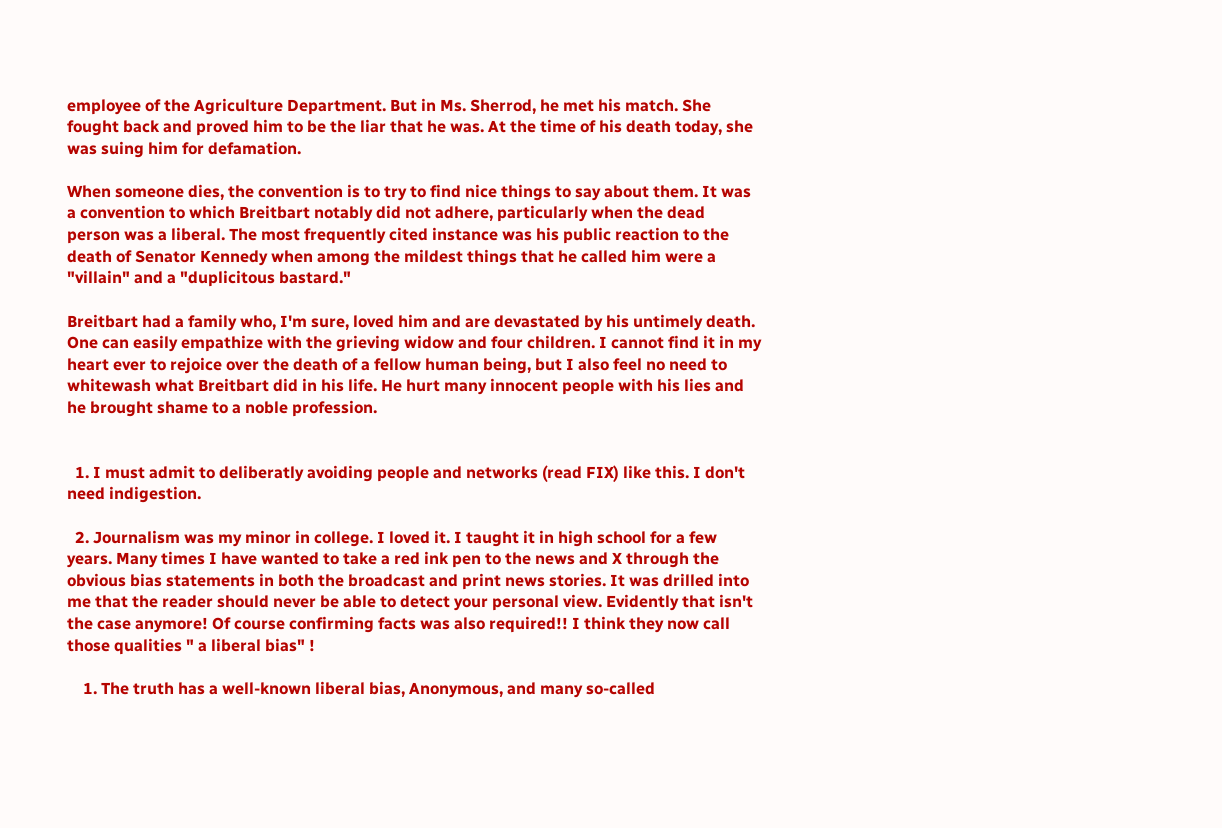employee of the Agriculture Department. But in Ms. Sherrod, he met his match. She fought back and proved him to be the liar that he was. At the time of his death today, she was suing him for defamation.

When someone dies, the convention is to try to find nice things to say about them. It was a convention to which Breitbart notably did not adhere, particularly when the dead person was a liberal. The most frequently cited instance was his public reaction to the death of Senator Kennedy when among the mildest things that he called him were a "villain" and a "duplicitous bastard."

Breitbart had a family who, I'm sure, loved him and are devastated by his untimely death. One can easily empathize with the grieving widow and four children. I cannot find it in my heart ever to rejoice over the death of a fellow human being, but I also feel no need to whitewash what Breitbart did in his life. He hurt many innocent people with his lies and he brought shame to a noble profession.


  1. I must admit to deliberatly avoiding people and networks (read FIX) like this. I don't need indigestion.

  2. Journalism was my minor in college. I loved it. I taught it in high school for a few years. Many times I have wanted to take a red ink pen to the news and X through the obvious bias statements in both the broadcast and print news stories. It was drilled into me that the reader should never be able to detect your personal view. Evidently that isn't the case anymore! Of course confirming facts was also required!! I think they now call those qualities " a liberal bias" !

    1. The truth has a well-known liberal bias, Anonymous, and many so-called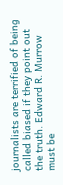journalists are terrified of being called biased if they point out the truth. Edward R. Murrow must be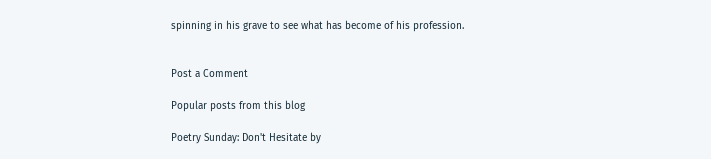spinning in his grave to see what has become of his profession.


Post a Comment

Popular posts from this blog

Poetry Sunday: Don't Hesitate by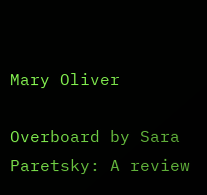Mary Oliver

Overboard by Sara Paretsky: A review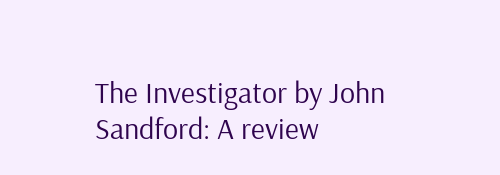The Investigator by John Sandford: A review